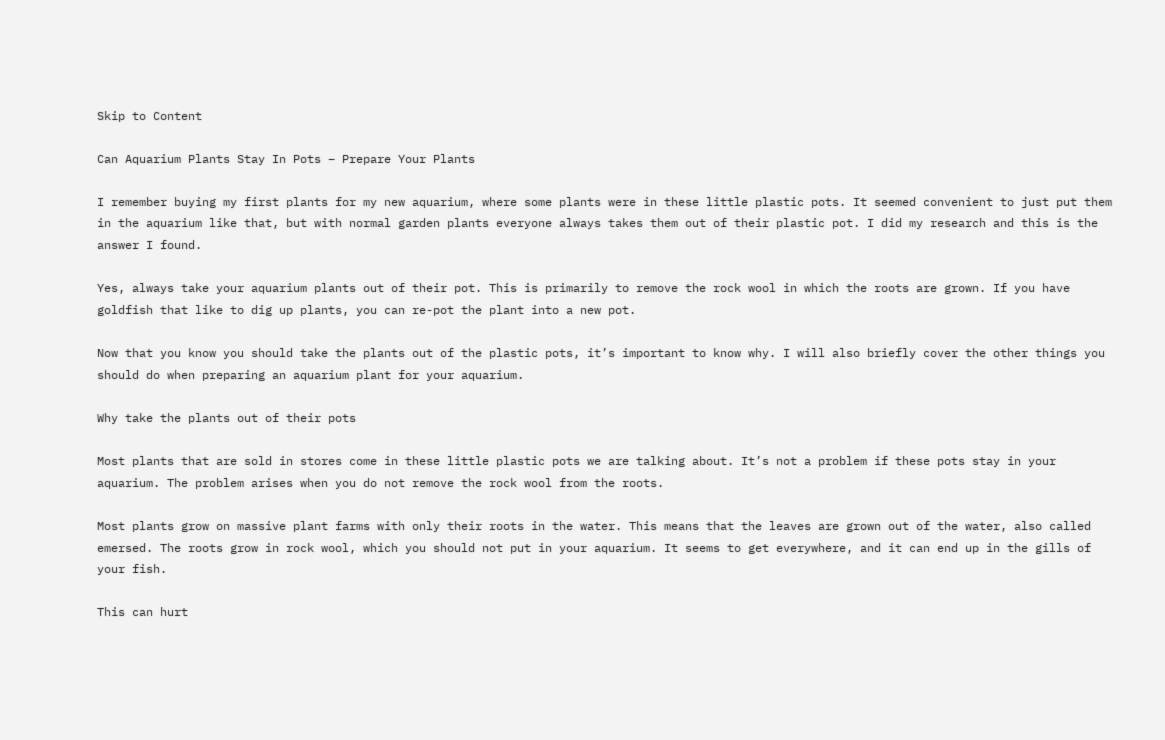Skip to Content

Can Aquarium Plants Stay In Pots – Prepare Your Plants

I remember buying my first plants for my new aquarium, where some plants were in these little plastic pots. It seemed convenient to just put them in the aquarium like that, but with normal garden plants everyone always takes them out of their plastic pot. I did my research and this is the answer I found.

Yes, always take your aquarium plants out of their pot. This is primarily to remove the rock wool in which the roots are grown. If you have goldfish that like to dig up plants, you can re-pot the plant into a new pot.

Now that you know you should take the plants out of the plastic pots, it’s important to know why. I will also briefly cover the other things you should do when preparing an aquarium plant for your aquarium.

Why take the plants out of their pots

Most plants that are sold in stores come in these little plastic pots we are talking about. It’s not a problem if these pots stay in your aquarium. The problem arises when you do not remove the rock wool from the roots.

Most plants grow on massive plant farms with only their roots in the water. This means that the leaves are grown out of the water, also called emersed. The roots grow in rock wool, which you should not put in your aquarium. It seems to get everywhere, and it can end up in the gills of your fish.

This can hurt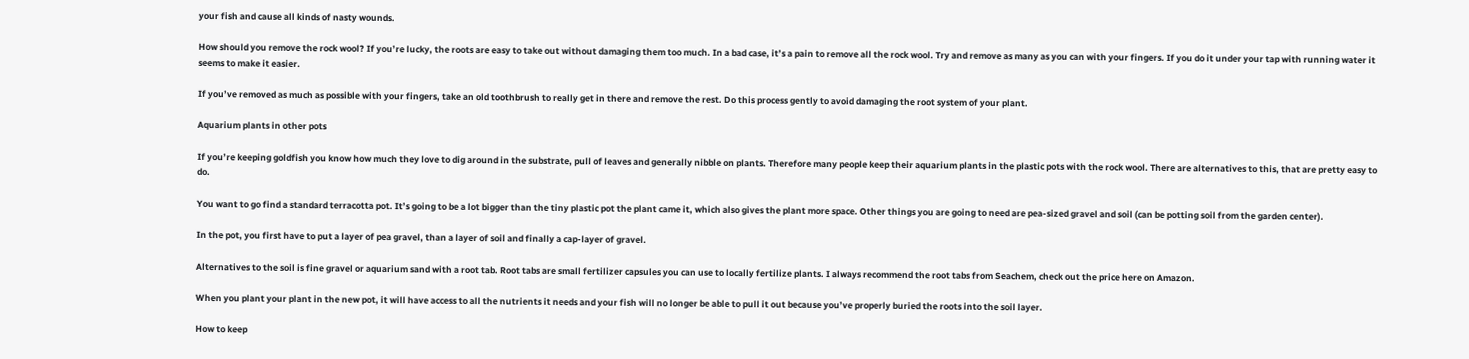your fish and cause all kinds of nasty wounds.

How should you remove the rock wool? If you’re lucky, the roots are easy to take out without damaging them too much. In a bad case, it’s a pain to remove all the rock wool. Try and remove as many as you can with your fingers. If you do it under your tap with running water it seems to make it easier.

If you’ve removed as much as possible with your fingers, take an old toothbrush to really get in there and remove the rest. Do this process gently to avoid damaging the root system of your plant.

Aquarium plants in other pots

If you’re keeping goldfish you know how much they love to dig around in the substrate, pull of leaves and generally nibble on plants. Therefore many people keep their aquarium plants in the plastic pots with the rock wool. There are alternatives to this, that are pretty easy to do.

You want to go find a standard terracotta pot. It’s going to be a lot bigger than the tiny plastic pot the plant came it, which also gives the plant more space. Other things you are going to need are pea-sized gravel and soil (can be potting soil from the garden center).

In the pot, you first have to put a layer of pea gravel, than a layer of soil and finally a cap-layer of gravel.

Alternatives to the soil is fine gravel or aquarium sand with a root tab. Root tabs are small fertilizer capsules you can use to locally fertilize plants. I always recommend the root tabs from Seachem, check out the price here on Amazon.

When you plant your plant in the new pot, it will have access to all the nutrients it needs and your fish will no longer be able to pull it out because you’ve properly buried the roots into the soil layer.

How to keep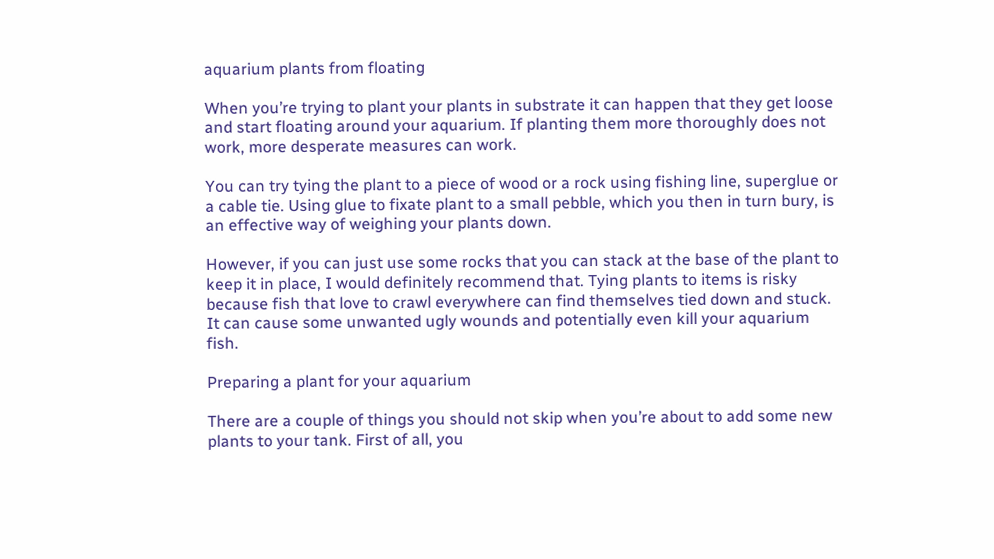aquarium plants from floating

When you’re trying to plant your plants in substrate it can happen that they get loose and start floating around your aquarium. If planting them more thoroughly does not work, more desperate measures can work.

You can try tying the plant to a piece of wood or a rock using fishing line, superglue or a cable tie. Using glue to fixate plant to a small pebble, which you then in turn bury, is an effective way of weighing your plants down.

However, if you can just use some rocks that you can stack at the base of the plant to keep it in place, I would definitely recommend that. Tying plants to items is risky because fish that love to crawl everywhere can find themselves tied down and stuck. It can cause some unwanted ugly wounds and potentially even kill your aquarium fish.

Preparing a plant for your aquarium

There are a couple of things you should not skip when you’re about to add some new plants to your tank. First of all, you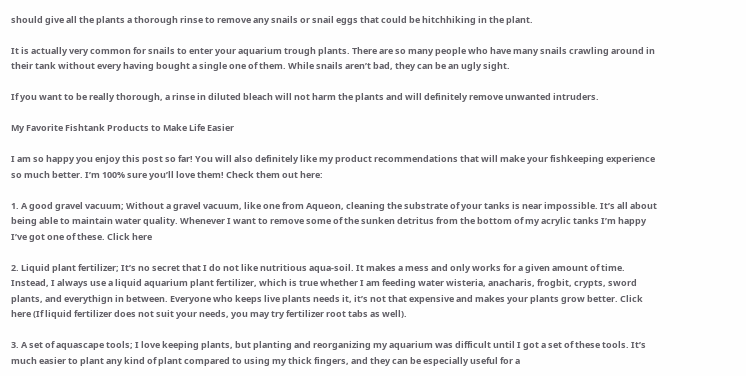should give all the plants a thorough rinse to remove any snails or snail eggs that could be hitchhiking in the plant.

It is actually very common for snails to enter your aquarium trough plants. There are so many people who have many snails crawling around in their tank without every having bought a single one of them. While snails aren’t bad, they can be an ugly sight.

If you want to be really thorough, a rinse in diluted bleach will not harm the plants and will definitely remove unwanted intruders.

My Favorite Fishtank Products to Make Life Easier

I am so happy you enjoy this post so far! You will also definitely like my product recommendations that will make your fishkeeping experience so much better. I’m 100% sure you’ll love them! Check them out here:

1. A good gravel vacuum; Without a gravel vacuum, like one from Aqueon, cleaning the substrate of your tanks is near impossible. It’s all about being able to maintain water quality. Whenever I want to remove some of the sunken detritus from the bottom of my acrylic tanks I’m happy I’ve got one of these. Click here

2. Liquid plant fertilizer; It’s no secret that I do not like nutritious aqua-soil. It makes a mess and only works for a given amount of time. Instead, I always use a liquid aquarium plant fertilizer, which is true whether I am feeding water wisteria, anacharis, frogbit, crypts, sword plants, and everythign in between. Everyone who keeps live plants needs it, it’s not that expensive and makes your plants grow better. Click here (If liquid fertilizer does not suit your needs, you may try fertilizer root tabs as well).

3. A set of aquascape tools; I love keeping plants, but planting and reorganizing my aquarium was difficult until I got a set of these tools. It’s much easier to plant any kind of plant compared to using my thick fingers, and they can be especially useful for a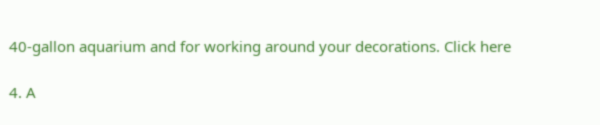40-gallon aquarium and for working around your decorations. Click here

4. A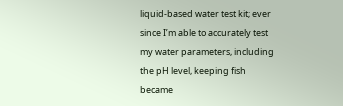liquid-based water test kit; ever since I’m able to accurately test my water parameters, including the pH level, keeping fish became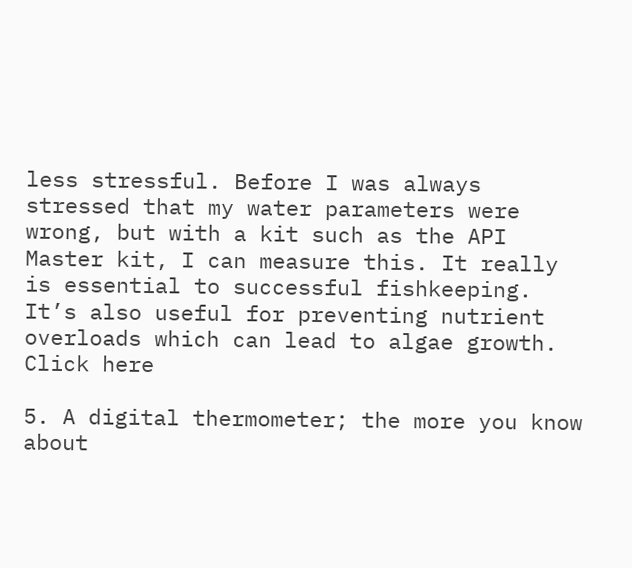less stressful. Before I was always stressed that my water parameters were wrong, but with a kit such as the API Master kit, I can measure this. It really is essential to successful fishkeeping. It’s also useful for preventing nutrient overloads which can lead to algae growth. Click here

5. A digital thermometer; the more you know about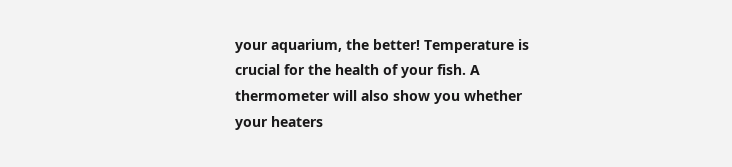your aquarium, the better! Temperature is crucial for the health of your fish. A thermometer will also show you whether your heaters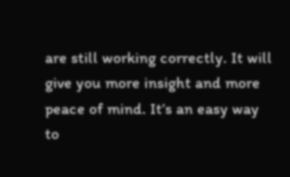are still working correctly. It will give you more insight and more peace of mind. It’s an easy way to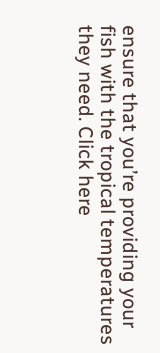ensure that you’re providing your fish with the tropical temperatures they need. Click here